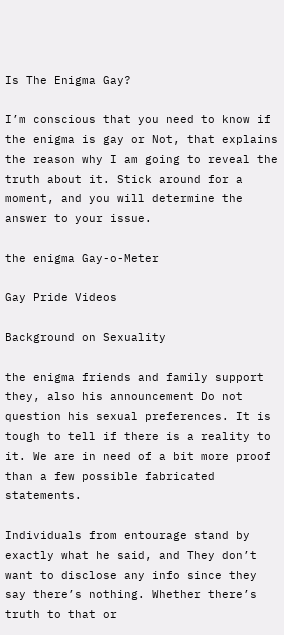Is The Enigma Gay?

I’m conscious that you need to know if the enigma is gay or Not, that explains the reason why I am going to reveal the truth about it. Stick around for a moment, and you will determine the answer to your issue.

the enigma Gay-o-Meter

Gay Pride Videos

Background on Sexuality

the enigma friends and family support they, also his announcement Do not question his sexual preferences. It is tough to tell if there is a reality to it. We are in need of a bit more proof than a few possible fabricated statements.

Individuals from entourage stand by exactly what he said, and They don’t want to disclose any info since they say there’s nothing. Whether there’s truth to that or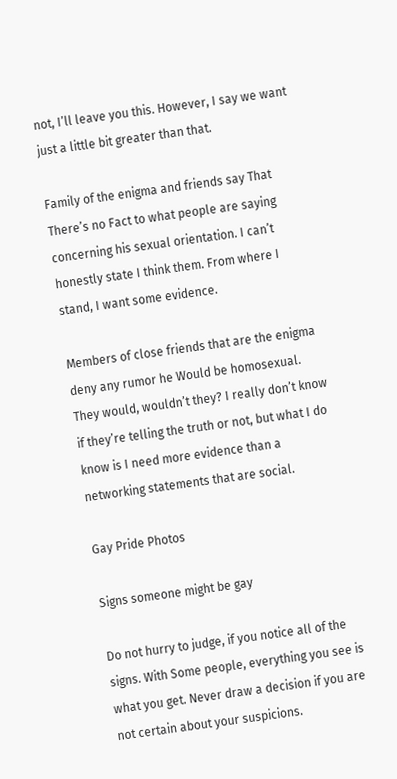not, I’ll leave you this. However, I say we want just a little bit greater than that.

Family of the enigma and friends say That There’s no Fact to what people are saying concerning his sexual orientation. I can’t honestly state I think them. From where I stand, I want some evidence.

Members of close friends that are the enigma deny any rumor he Would be homosexual. They would, wouldn’t they? I really don’t know if they’re telling the truth or not, but what I do know is I need more evidence than a networking statements that are social.

Gay Pride Photos

Signs someone might be gay

Do not hurry to judge, if you notice all of the signs. With Some people, everything you see is what you get. Never draw a decision if you are not certain about your suspicions.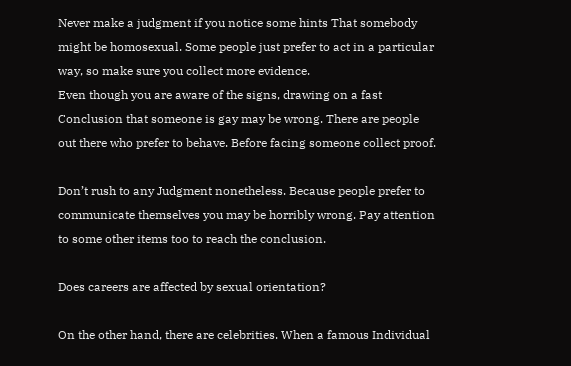Never make a judgment if you notice some hints That somebody might be homosexual. Some people just prefer to act in a particular way, so make sure you collect more evidence.
Even though you are aware of the signs, drawing on a fast Conclusion that someone is gay may be wrong. There are people out there who prefer to behave. Before facing someone collect proof.

Don’t rush to any Judgment nonetheless. Because people prefer to communicate themselves you may be horribly wrong. Pay attention to some other items too to reach the conclusion.

Does careers are affected by sexual orientation?

On the other hand, there are celebrities. When a famous Individual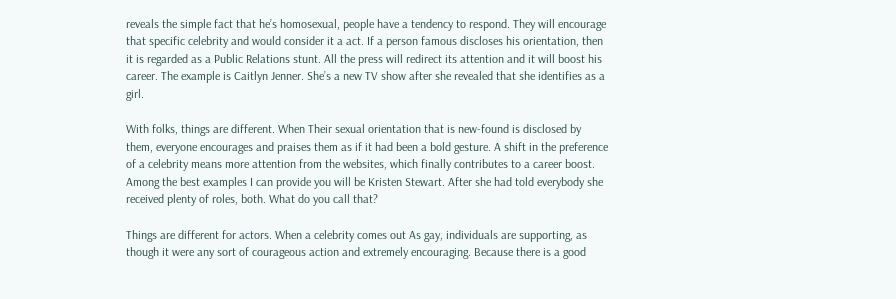reveals the simple fact that he’s homosexual, people have a tendency to respond. They will encourage that specific celebrity and would consider it a act. If a person famous discloses his orientation, then it is regarded as a Public Relations stunt. All the press will redirect its attention and it will boost his career. The example is Caitlyn Jenner. She’s a new TV show after she revealed that she identifies as a girl.

With folks, things are different. When Their sexual orientation that is new-found is disclosed by them, everyone encourages and praises them as if it had been a bold gesture. A shift in the preference of a celebrity means more attention from the websites, which finally contributes to a career boost. Among the best examples I can provide you will be Kristen Stewart. After she had told everybody she received plenty of roles, both. What do you call that?

Things are different for actors. When a celebrity comes out As gay, individuals are supporting, as though it were any sort of courageous action and extremely encouraging. Because there is a good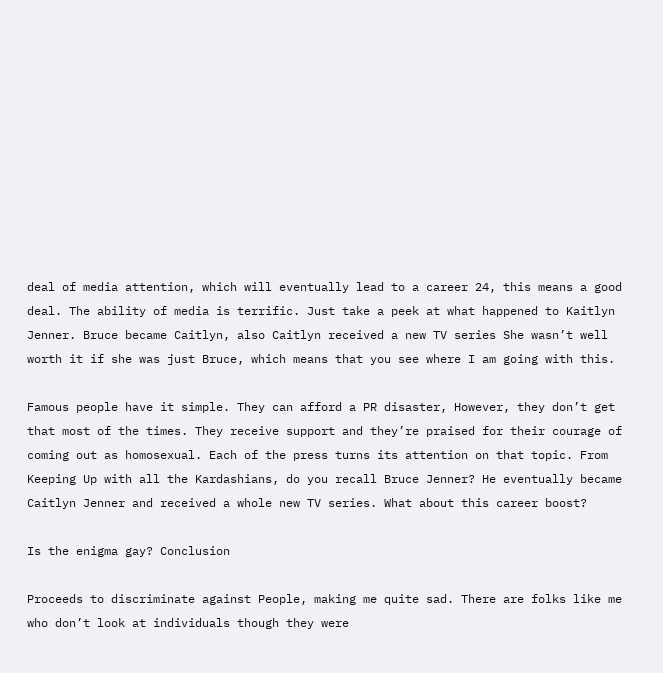deal of media attention, which will eventually lead to a career 24, this means a good deal. The ability of media is terrific. Just take a peek at what happened to Kaitlyn Jenner. Bruce became Caitlyn, also Caitlyn received a new TV series She wasn’t well worth it if she was just Bruce, which means that you see where I am going with this.

Famous people have it simple. They can afford a PR disaster, However, they don’t get that most of the times. They receive support and they’re praised for their courage of coming out as homosexual. Each of the press turns its attention on that topic. From Keeping Up with all the Kardashians, do you recall Bruce Jenner? He eventually became Caitlyn Jenner and received a whole new TV series. What about this career boost?

Is the enigma gay? Conclusion

Proceeds to discriminate against People, making me quite sad. There are folks like me who don’t look at individuals though they were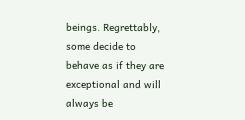beings. Regrettably, some decide to behave as if they are exceptional and will always be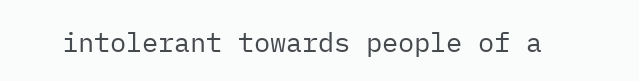intolerant towards people of a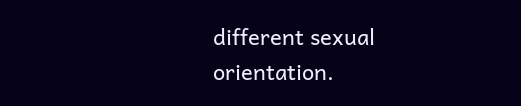different sexual orientation.